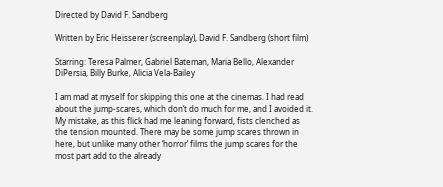Directed by David F. Sandberg

Written by Eric Heisserer (screenplay), David F. Sandberg (short film)

Starring: Teresa Palmer, Gabriel Bateman, Maria Bello, Alexander DiPersia, Billy Burke, Alicia Vela-Bailey

I am mad at myself for skipping this one at the cinemas. I had read about the jump-scares, which don’t do much for me, and I avoided it. My mistake, as this flick had me leaning forward, fists clenched as the tension mounted. There may be some jump scares thrown in here, but unlike many other ‘horror’ films the jump scares for the most part add to the already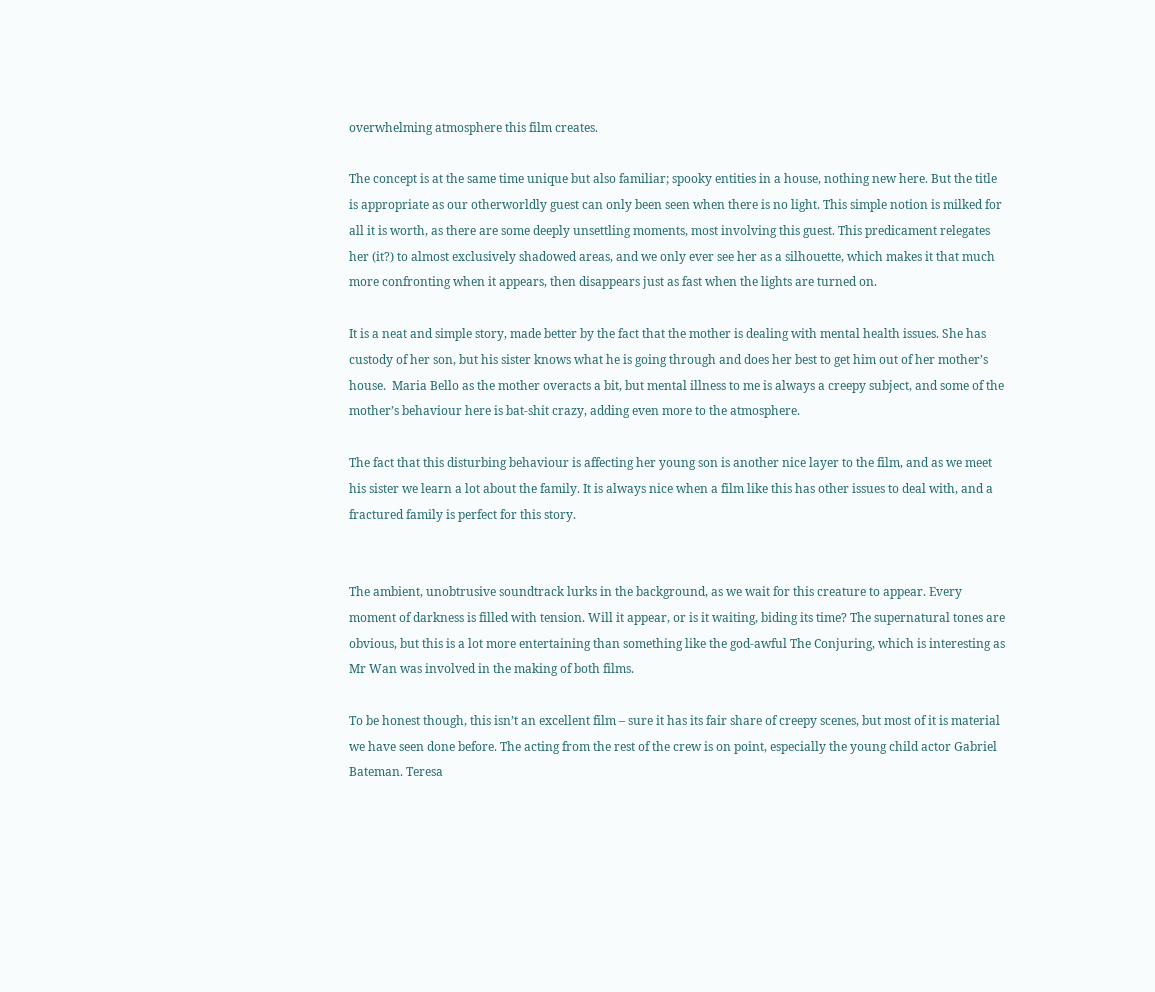overwhelming atmosphere this film creates.

The concept is at the same time unique but also familiar; spooky entities in a house, nothing new here. But the title is appropriate as our otherworldly guest can only been seen when there is no light. This simple notion is milked for all it is worth, as there are some deeply unsettling moments, most involving this guest. This predicament relegates her (it?) to almost exclusively shadowed areas, and we only ever see her as a silhouette, which makes it that much more confronting when it appears, then disappears just as fast when the lights are turned on.

It is a neat and simple story, made better by the fact that the mother is dealing with mental health issues. She has custody of her son, but his sister knows what he is going through and does her best to get him out of her mother’s house.  Maria Bello as the mother overacts a bit, but mental illness to me is always a creepy subject, and some of the mother’s behaviour here is bat-shit crazy, adding even more to the atmosphere.

The fact that this disturbing behaviour is affecting her young son is another nice layer to the film, and as we meet his sister we learn a lot about the family. It is always nice when a film like this has other issues to deal with, and a fractured family is perfect for this story.


The ambient, unobtrusive soundtrack lurks in the background, as we wait for this creature to appear. Every moment of darkness is filled with tension. Will it appear, or is it waiting, biding its time? The supernatural tones are obvious, but this is a lot more entertaining than something like the god-awful The Conjuring, which is interesting as Mr Wan was involved in the making of both films.

To be honest though, this isn’t an excellent film – sure it has its fair share of creepy scenes, but most of it is material we have seen done before. The acting from the rest of the crew is on point, especially the young child actor Gabriel Bateman. Teresa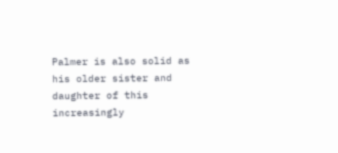Palmer is also solid as his older sister and daughter of this increasingly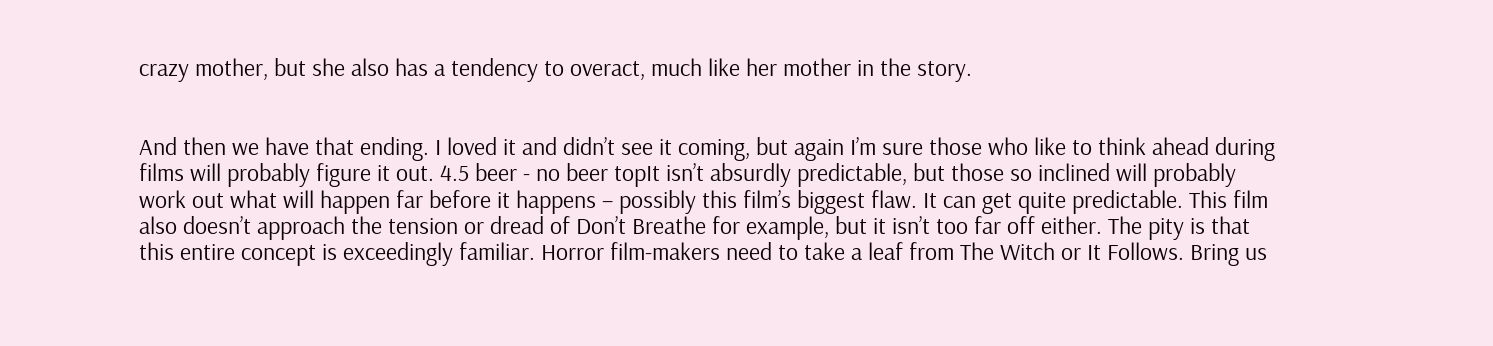crazy mother, but she also has a tendency to overact, much like her mother in the story.


And then we have that ending. I loved it and didn’t see it coming, but again I’m sure those who like to think ahead during films will probably figure it out. 4.5 beer - no beer topIt isn’t absurdly predictable, but those so inclined will probably work out what will happen far before it happens – possibly this film’s biggest flaw. It can get quite predictable. This film also doesn’t approach the tension or dread of Don’t Breathe for example, but it isn’t too far off either. The pity is that this entire concept is exceedingly familiar. Horror film-makers need to take a leaf from The Witch or It Follows. Bring us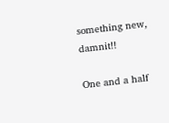something new, damnit!!

One and a half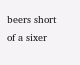beers short of a sixer